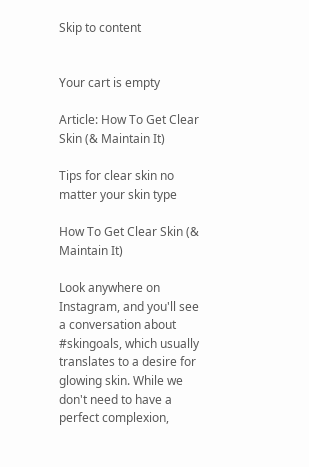Skip to content


Your cart is empty

Article: How To Get Clear Skin (& Maintain It)

Tips for clear skin no matter your skin type

How To Get Clear Skin (& Maintain It)

Look anywhere on Instagram, and you'll see a conversation about #skingoals, which usually translates to a desire for glowing skin. While we don't need to have a perfect complexion,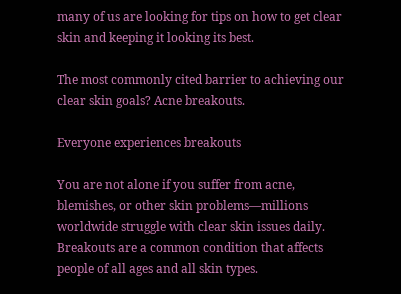many of us are looking for tips on how to get clear skin and keeping it looking its best.

The most commonly cited barrier to achieving our clear skin goals? Acne breakouts.

Everyone experiences breakouts

You are not alone if you suffer from acne, blemishes, or other skin problems—millions worldwide struggle with clear skin issues daily. Breakouts are a common condition that affects people of all ages and all skin types.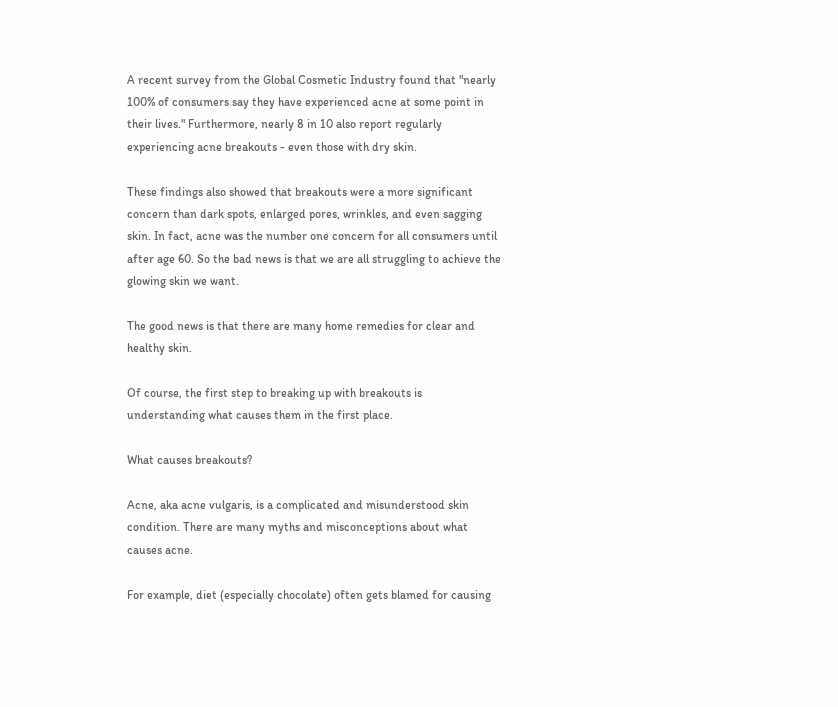A recent survey from the Global Cosmetic Industry found that "nearly 100% of consumers say they have experienced acne at some point in their lives." Furthermore, nearly 8 in 10 also report regularly experiencing acne breakouts - even those with dry skin.

These findings also showed that breakouts were a more significant concern than dark spots, enlarged pores, wrinkles, and even sagging skin. In fact, acne was the number one concern for all consumers until after age 60. So the bad news is that we are all struggling to achieve the glowing skin we want.

The good news is that there are many home remedies for clear and healthy skin.

Of course, the first step to breaking up with breakouts is understanding what causes them in the first place.

What causes breakouts?

Acne, aka acne vulgaris, is a complicated and misunderstood skin condition. There are many myths and misconceptions about what causes acne.

For example, diet (especially chocolate) often gets blamed for causing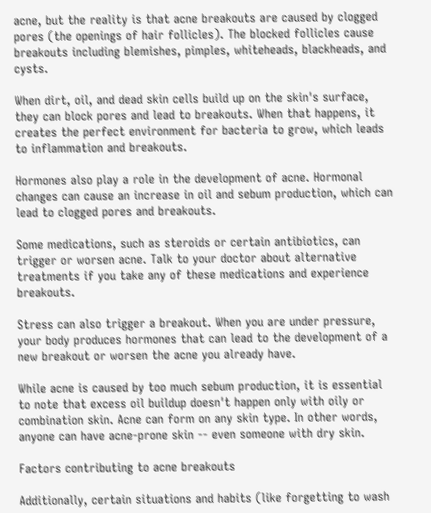acne, but the reality is that acne breakouts are caused by clogged pores (the openings of hair follicles). The blocked follicles cause breakouts including blemishes, pimples, whiteheads, blackheads, and cysts.

When dirt, oil, and dead skin cells build up on the skin's surface, they can block pores and lead to breakouts. When that happens, it creates the perfect environment for bacteria to grow, which leads to inflammation and breakouts.

Hormones also play a role in the development of acne. Hormonal changes can cause an increase in oil and sebum production, which can lead to clogged pores and breakouts.

Some medications, such as steroids or certain antibiotics, can trigger or worsen acne. Talk to your doctor about alternative treatments if you take any of these medications and experience breakouts.

Stress can also trigger a breakout. When you are under pressure, your body produces hormones that can lead to the development of a new breakout or worsen the acne you already have.

While acne is caused by too much sebum production, it is essential to note that excess oil buildup doesn't happen only with oily or combination skin. Acne can form on any skin type. In other words, anyone can have acne-prone skin -- even someone with dry skin.

Factors contributing to acne breakouts

Additionally, certain situations and habits (like forgetting to wash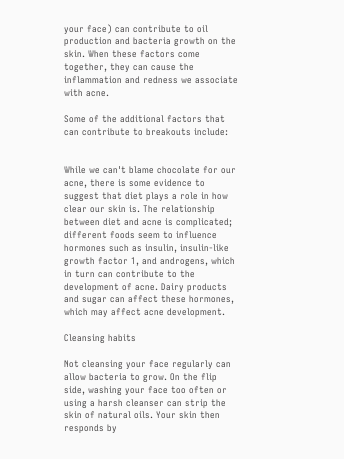your face) can contribute to oil production and bacteria growth on the skin. When these factors come together, they can cause the inflammation and redness we associate with acne.

Some of the additional factors that can contribute to breakouts include:


While we can't blame chocolate for our acne, there is some evidence to suggest that diet plays a role in how clear our skin is. The relationship between diet and acne is complicated; different foods seem to influence hormones such as insulin, insulin-like growth factor 1, and androgens, which in turn can contribute to the development of acne. Dairy products and sugar can affect these hormones, which may affect acne development.

Cleansing habits

Not cleansing your face regularly can allow bacteria to grow. On the flip side, washing your face too often or using a harsh cleanser can strip the skin of natural oils. Your skin then responds by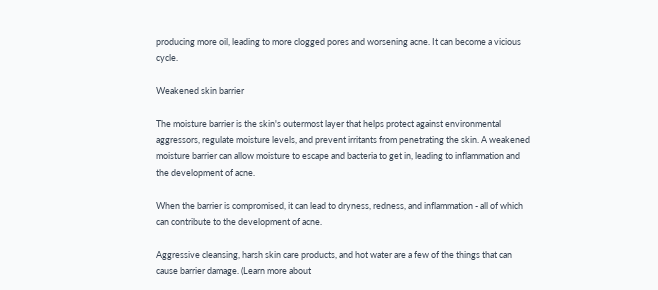producing more oil, leading to more clogged pores and worsening acne. It can become a vicious cycle.

Weakened skin barrier

The moisture barrier is the skin's outermost layer that helps protect against environmental aggressors, regulate moisture levels, and prevent irritants from penetrating the skin. A weakened moisture barrier can allow moisture to escape and bacteria to get in, leading to inflammation and the development of acne.

When the barrier is compromised, it can lead to dryness, redness, and inflammation - all of which can contribute to the development of acne.

Aggressive cleansing, harsh skin care products, and hot water are a few of the things that can cause barrier damage. (Learn more about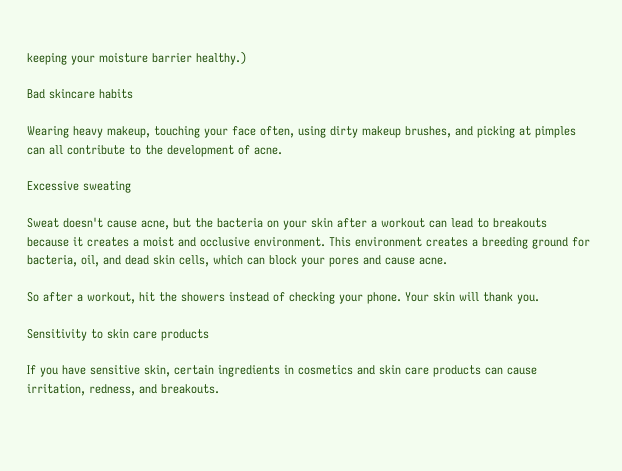keeping your moisture barrier healthy.)

Bad skincare habits

Wearing heavy makeup, touching your face often, using dirty makeup brushes, and picking at pimples can all contribute to the development of acne.

Excessive sweating

Sweat doesn't cause acne, but the bacteria on your skin after a workout can lead to breakouts because it creates a moist and occlusive environment. This environment creates a breeding ground for bacteria, oil, and dead skin cells, which can block your pores and cause acne.

So after a workout, hit the showers instead of checking your phone. Your skin will thank you.

Sensitivity to skin care products

If you have sensitive skin, certain ingredients in cosmetics and skin care products can cause irritation, redness, and breakouts.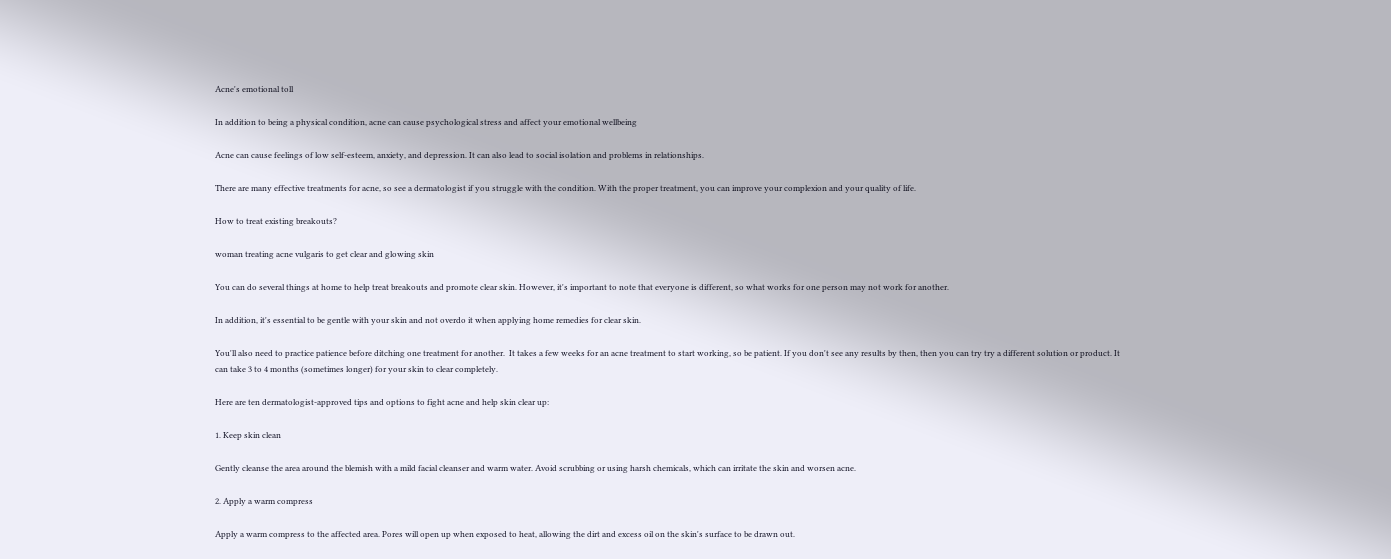Acne's emotional toll

In addition to being a physical condition, acne can cause psychological stress and affect your emotional wellbeing

Acne can cause feelings of low self-esteem, anxiety, and depression. It can also lead to social isolation and problems in relationships.

There are many effective treatments for acne, so see a dermatologist if you struggle with the condition. With the proper treatment, you can improve your complexion and your quality of life.

How to treat existing breakouts?

woman treating acne vulgaris to get clear and glowing skin

You can do several things at home to help treat breakouts and promote clear skin. However, it's important to note that everyone is different, so what works for one person may not work for another.

In addition, it's essential to be gentle with your skin and not overdo it when applying home remedies for clear skin.

You'll also need to practice patience before ditching one treatment for another.  It takes a few weeks for an acne treatment to start working, so be patient. If you don't see any results by then, then you can try try a different solution or product. It can take 3 to 4 months (sometimes longer) for your skin to clear completely.

Here are ten dermatologist-approved tips and options to fight acne and help skin clear up:

1. Keep skin clean

Gently cleanse the area around the blemish with a mild facial cleanser and warm water. Avoid scrubbing or using harsh chemicals, which can irritate the skin and worsen acne.

2. Apply a warm compress

Apply a warm compress to the affected area. Pores will open up when exposed to heat, allowing the dirt and excess oil on the skin's surface to be drawn out.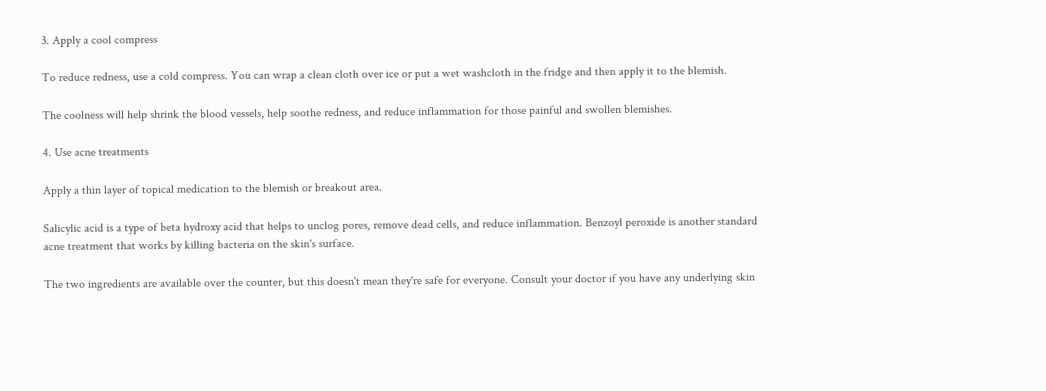3. Apply a cool compress

To reduce redness, use a cold compress. You can wrap a clean cloth over ice or put a wet washcloth in the fridge and then apply it to the blemish.

The coolness will help shrink the blood vessels, help soothe redness, and reduce inflammation for those painful and swollen blemishes.

4. Use acne treatments

Apply a thin layer of topical medication to the blemish or breakout area.

Salicylic acid is a type of beta hydroxy acid that helps to unclog pores, remove dead cells, and reduce inflammation. Benzoyl peroxide is another standard acne treatment that works by killing bacteria on the skin's surface.

The two ingredients are available over the counter, but this doesn't mean they're safe for everyone. Consult your doctor if you have any underlying skin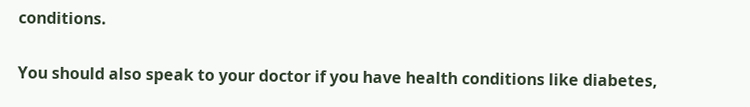conditions.

You should also speak to your doctor if you have health conditions like diabetes,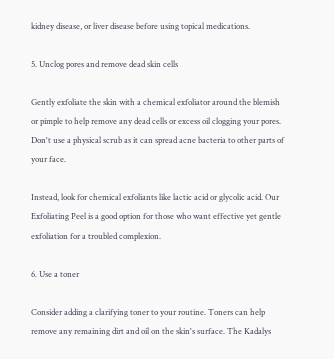kidney disease, or liver disease before using topical medications.

5. Unclog pores and remove dead skin cells

Gently exfoliate the skin with a chemical exfoliator around the blemish or pimple to help remove any dead cells or excess oil clogging your pores. Don't use a physical scrub as it can spread acne bacteria to other parts of your face.

Instead, look for chemical exfoliants like lactic acid or glycolic acid. Our Exfoliating Peel is a good option for those who want effective yet gentle exfoliation for a troubled complexion.

6. Use a toner

Consider adding a clarifying toner to your routine. Toners can help remove any remaining dirt and oil on the skin's surface. The Kadalys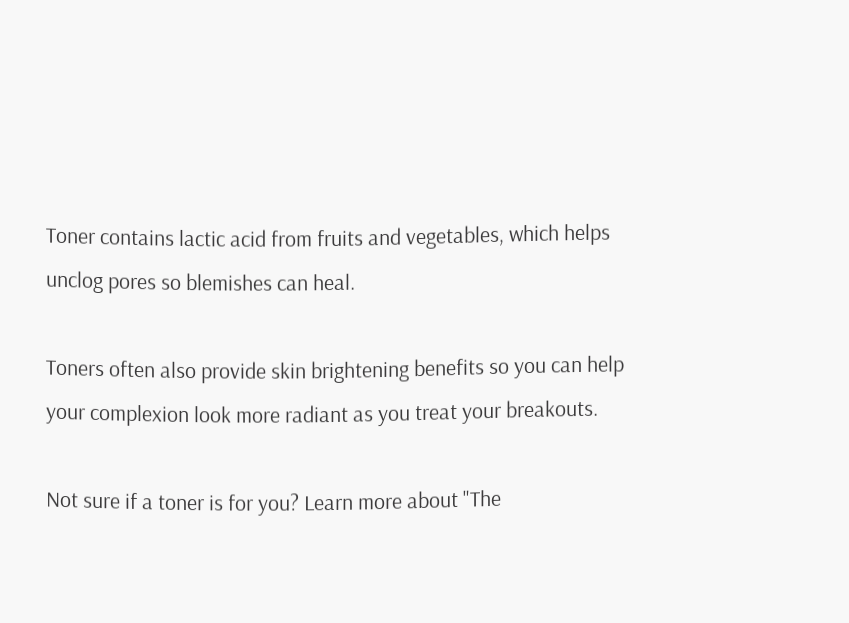Toner contains lactic acid from fruits and vegetables, which helps unclog pores so blemishes can heal.

Toners often also provide skin brightening benefits so you can help your complexion look more radiant as you treat your breakouts.

Not sure if a toner is for you? Learn more about "The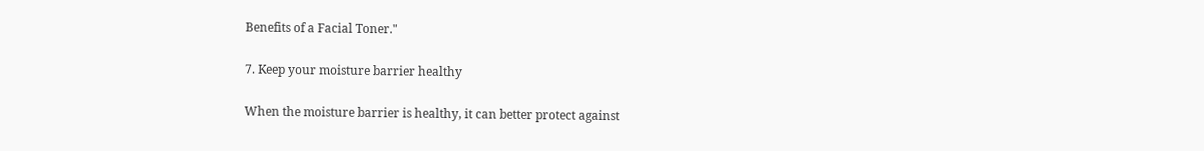Benefits of a Facial Toner."

7. Keep your moisture barrier healthy

When the moisture barrier is healthy, it can better protect against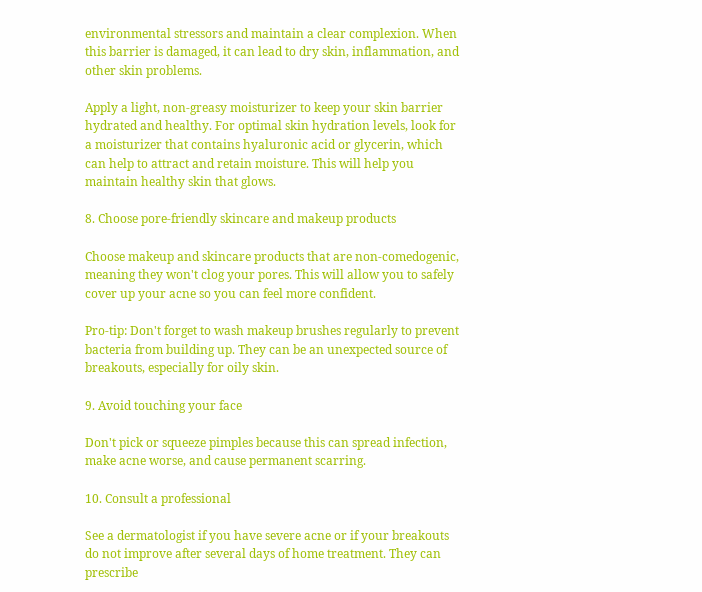environmental stressors and maintain a clear complexion. When this barrier is damaged, it can lead to dry skin, inflammation, and other skin problems.

Apply a light, non-greasy moisturizer to keep your skin barrier hydrated and healthy. For optimal skin hydration levels, look for a moisturizer that contains hyaluronic acid or glycerin, which can help to attract and retain moisture. This will help you maintain healthy skin that glows.

8. Choose pore-friendly skincare and makeup products

Choose makeup and skincare products that are non-comedogenic, meaning they won't clog your pores. This will allow you to safely cover up your acne so you can feel more confident.

Pro-tip: Don't forget to wash makeup brushes regularly to prevent bacteria from building up. They can be an unexpected source of breakouts, especially for oily skin.

9. Avoid touching your face

Don't pick or squeeze pimples because this can spread infection, make acne worse, and cause permanent scarring.

10. Consult a professional

See a dermatologist if you have severe acne or if your breakouts do not improve after several days of home treatment. They can prescribe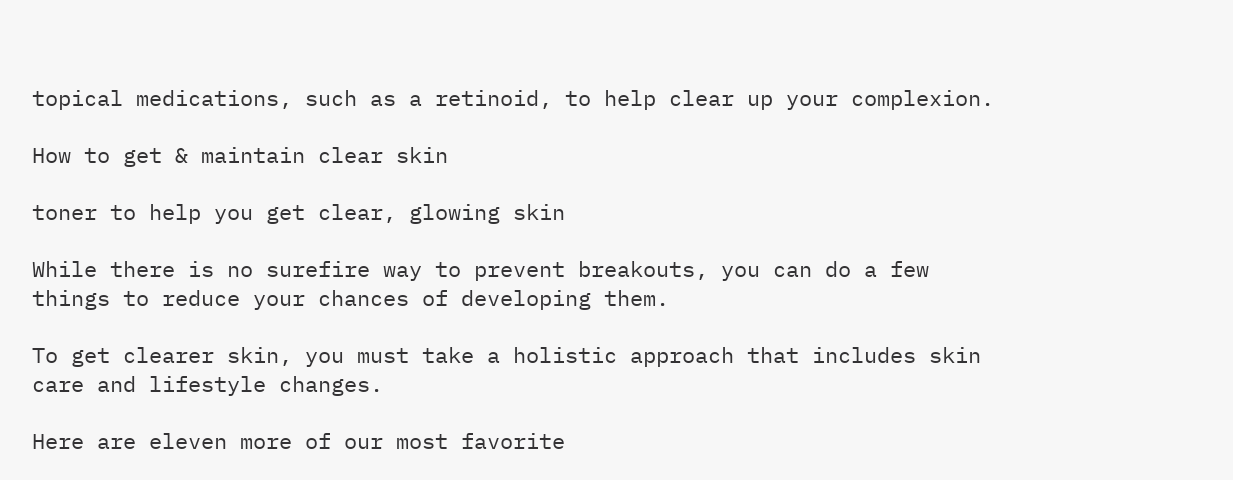topical medications, such as a retinoid, to help clear up your complexion.

How to get & maintain clear skin

toner to help you get clear, glowing skin

While there is no surefire way to prevent breakouts, you can do a few things to reduce your chances of developing them.

To get clearer skin, you must take a holistic approach that includes skin care and lifestyle changes.

Here are eleven more of our most favorite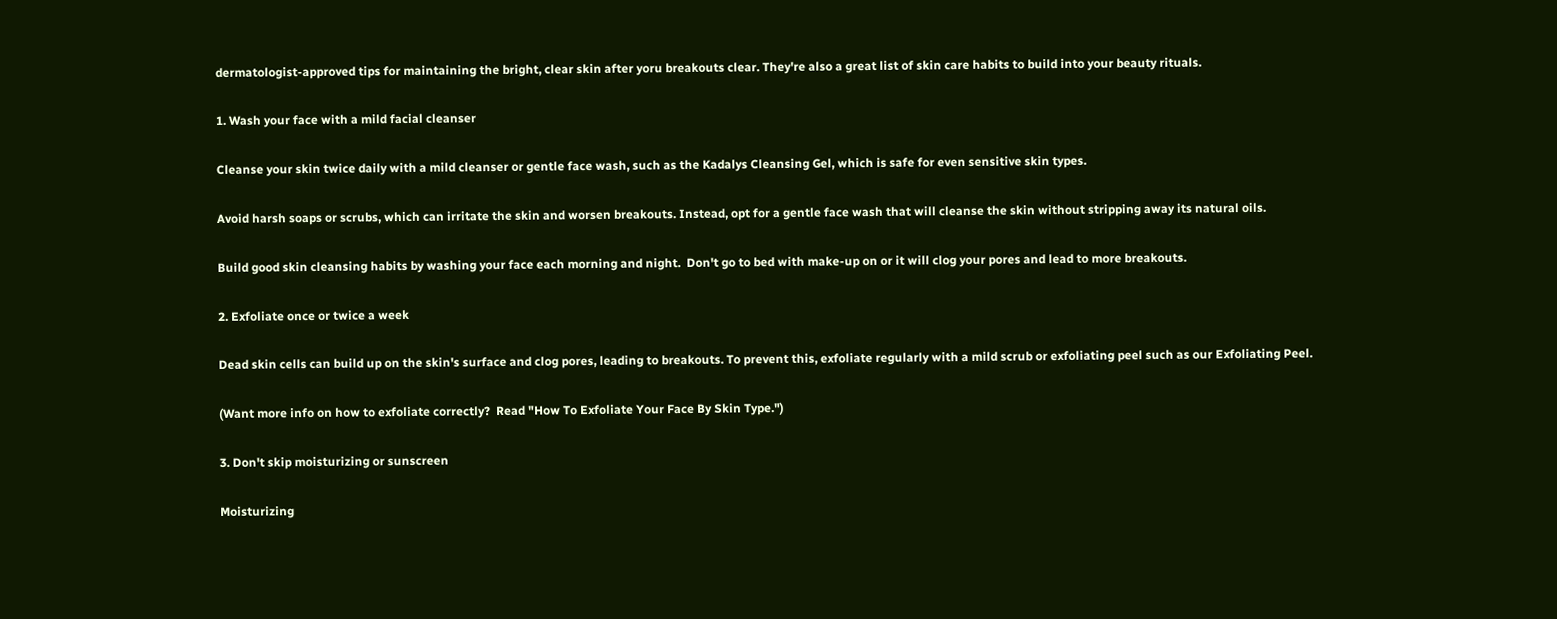dermatologist-approved tips for maintaining the bright, clear skin after yoru breakouts clear. They're also a great list of skin care habits to build into your beauty rituals.

1. Wash your face with a mild facial cleanser

Cleanse your skin twice daily with a mild cleanser or gentle face wash, such as the Kadalys Cleansing Gel, which is safe for even sensitive skin types.

Avoid harsh soaps or scrubs, which can irritate the skin and worsen breakouts. Instead, opt for a gentle face wash that will cleanse the skin without stripping away its natural oils.

Build good skin cleansing habits by washing your face each morning and night.  Don't go to bed with make-up on or it will clog your pores and lead to more breakouts.

2. Exfoliate once or twice a week

Dead skin cells can build up on the skin's surface and clog pores, leading to breakouts. To prevent this, exfoliate regularly with a mild scrub or exfoliating peel such as our Exfoliating Peel.

(Want more info on how to exfoliate correctly?  Read "How To Exfoliate Your Face By Skin Type.")

3. Don't skip moisturizing or sunscreen

Moisturizing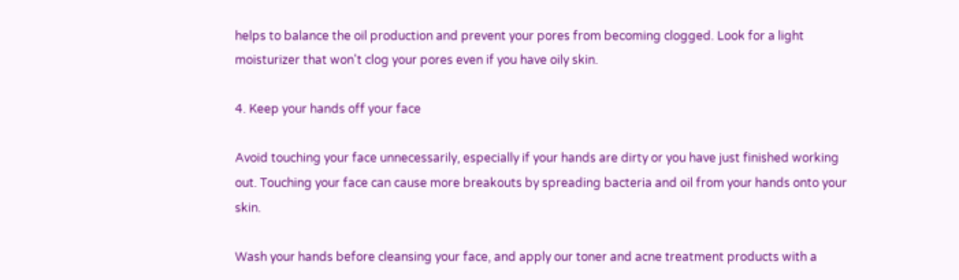helps to balance the oil production and prevent your pores from becoming clogged. Look for a light moisturizer that won't clog your pores even if you have oily skin.

4. Keep your hands off your face

Avoid touching your face unnecessarily, especially if your hands are dirty or you have just finished working out. Touching your face can cause more breakouts by spreading bacteria and oil from your hands onto your skin.

Wash your hands before cleansing your face, and apply our toner and acne treatment products with a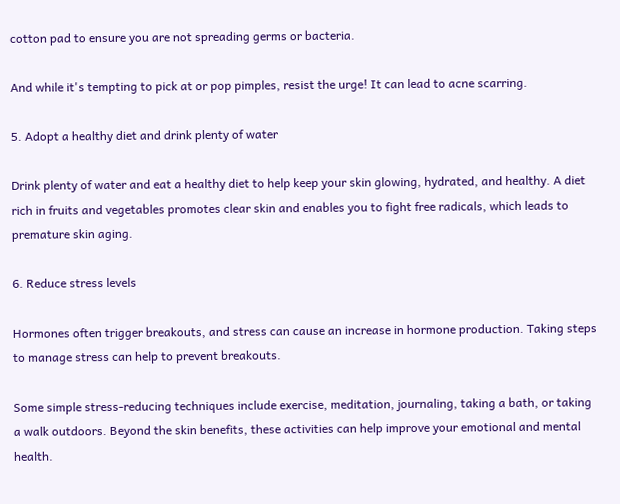cotton pad to ensure you are not spreading germs or bacteria.

And while it's tempting to pick at or pop pimples, resist the urge! It can lead to acne scarring.

5. Adopt a healthy diet and drink plenty of water

Drink plenty of water and eat a healthy diet to help keep your skin glowing, hydrated, and healthy. A diet rich in fruits and vegetables promotes clear skin and enables you to fight free radicals, which leads to premature skin aging.

6. Reduce stress levels

Hormones often trigger breakouts, and stress can cause an increase in hormone production. Taking steps to manage stress can help to prevent breakouts.

Some simple stress-reducing techniques include exercise, meditation, journaling, taking a bath, or taking a walk outdoors. Beyond the skin benefits, these activities can help improve your emotional and mental health.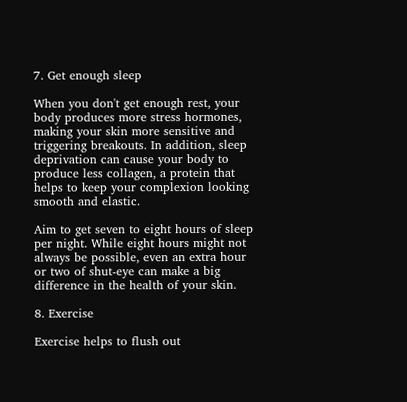7. Get enough sleep

When you don't get enough rest, your body produces more stress hormones, making your skin more sensitive and triggering breakouts. In addition, sleep deprivation can cause your body to produce less collagen, a protein that helps to keep your complexion looking smooth and elastic.

Aim to get seven to eight hours of sleep per night. While eight hours might not always be possible, even an extra hour or two of shut-eye can make a big difference in the health of your skin.

8. Exercise

Exercise helps to flush out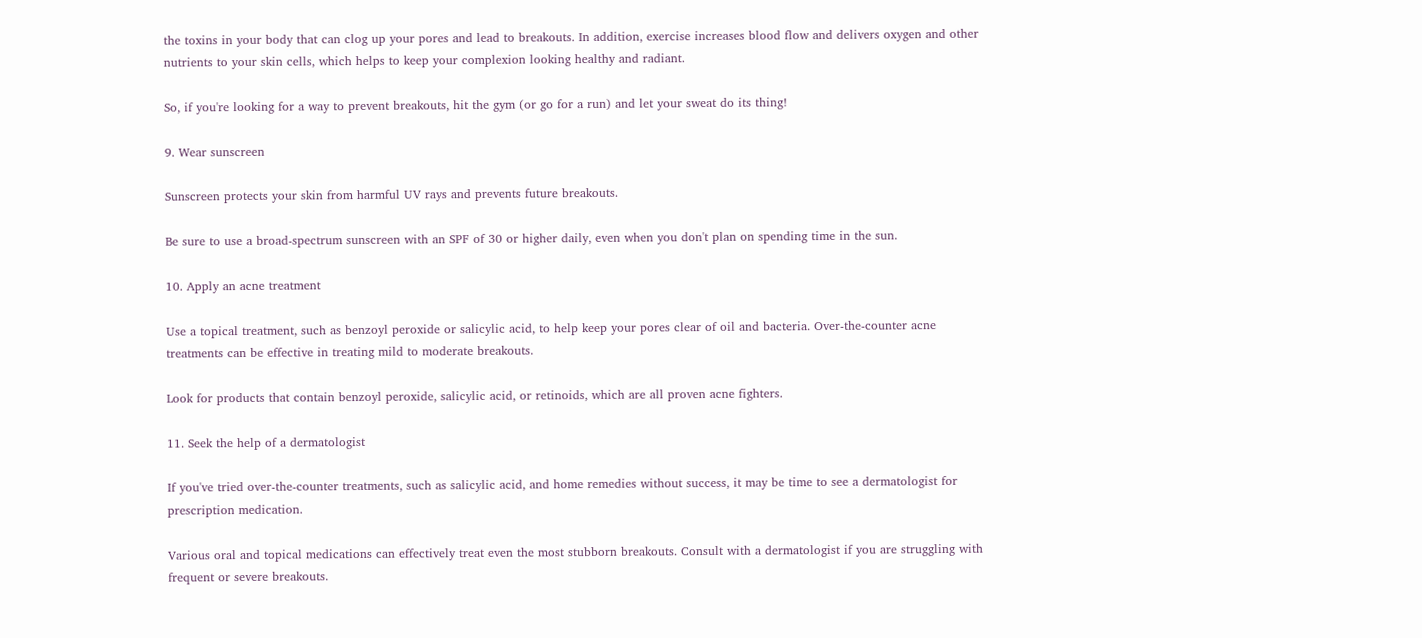the toxins in your body that can clog up your pores and lead to breakouts. In addition, exercise increases blood flow and delivers oxygen and other nutrients to your skin cells, which helps to keep your complexion looking healthy and radiant.

So, if you're looking for a way to prevent breakouts, hit the gym (or go for a run) and let your sweat do its thing!

9. Wear sunscreen

Sunscreen protects your skin from harmful UV rays and prevents future breakouts.

Be sure to use a broad-spectrum sunscreen with an SPF of 30 or higher daily, even when you don't plan on spending time in the sun.

10. Apply an acne treatment

Use a topical treatment, such as benzoyl peroxide or salicylic acid, to help keep your pores clear of oil and bacteria. Over-the-counter acne treatments can be effective in treating mild to moderate breakouts.

Look for products that contain benzoyl peroxide, salicylic acid, or retinoids, which are all proven acne fighters.

11. Seek the help of a dermatologist

If you've tried over-the-counter treatments, such as salicylic acid, and home remedies without success, it may be time to see a dermatologist for prescription medication.

Various oral and topical medications can effectively treat even the most stubborn breakouts. Consult with a dermatologist if you are struggling with frequent or severe breakouts.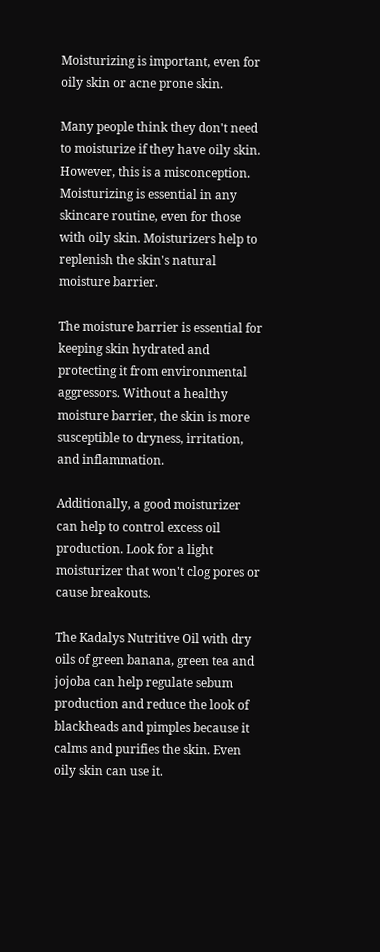Moisturizing is important, even for oily skin or acne prone skin.

Many people think they don't need to moisturize if they have oily skin. However, this is a misconception. Moisturizing is essential in any skincare routine, even for those with oily skin. Moisturizers help to replenish the skin's natural moisture barrier.

The moisture barrier is essential for keeping skin hydrated and protecting it from environmental aggressors. Without a healthy moisture barrier, the skin is more susceptible to dryness, irritation, and inflammation.

Additionally, a good moisturizer can help to control excess oil production. Look for a light moisturizer that won't clog pores or cause breakouts.

The Kadalys Nutritive Oil with dry oils of green banana, green tea and jojoba can help regulate sebum production and reduce the look of blackheads and pimples because it calms and purifies the skin. Even oily skin can use it.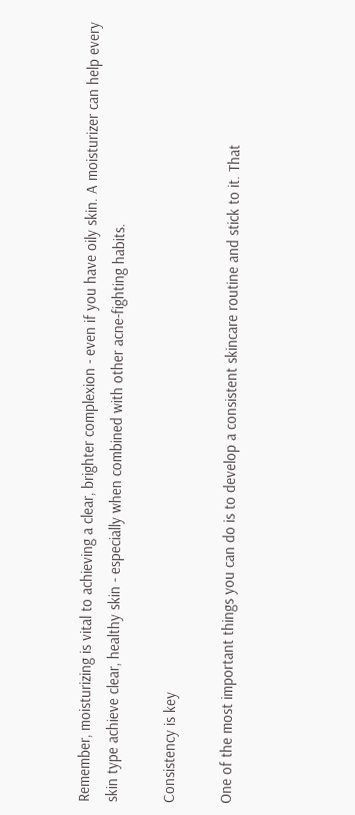Remember, moisturizing is vital to achieving a clear, brighter complexion - even if you have oily skin. A moisturizer can help every skin type achieve clear, healthy skin - especially when combined with other acne-fighting habits.

Consistency is key

One of the most important things you can do is to develop a consistent skincare routine and stick to it. That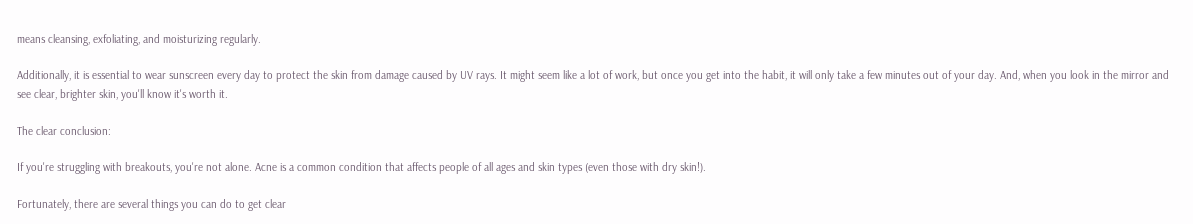means cleansing, exfoliating, and moisturizing regularly.

Additionally, it is essential to wear sunscreen every day to protect the skin from damage caused by UV rays. It might seem like a lot of work, but once you get into the habit, it will only take a few minutes out of your day. And, when you look in the mirror and see clear, brighter skin, you'll know it's worth it.

The clear conclusion:

If you're struggling with breakouts, you're not alone. Acne is a common condition that affects people of all ages and skin types (even those with dry skin!).

Fortunately, there are several things you can do to get clear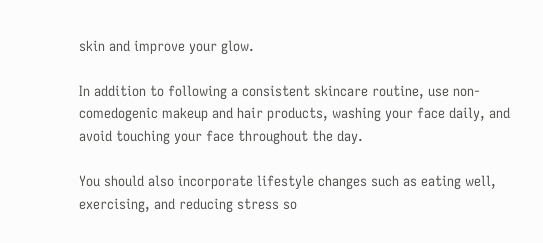skin and improve your glow.

In addition to following a consistent skincare routine, use non-comedogenic makeup and hair products, washing your face daily, and avoid touching your face throughout the day.

You should also incorporate lifestyle changes such as eating well, exercising, and reducing stress so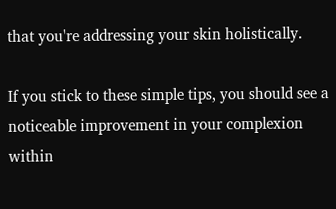that you're addressing your skin holistically.

If you stick to these simple tips, you should see a noticeable improvement in your complexion within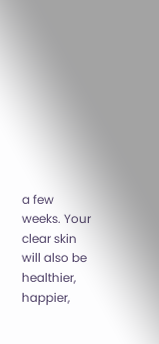a few weeks. Your clear skin will also be healthier, happier,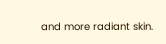and more radiant skin.